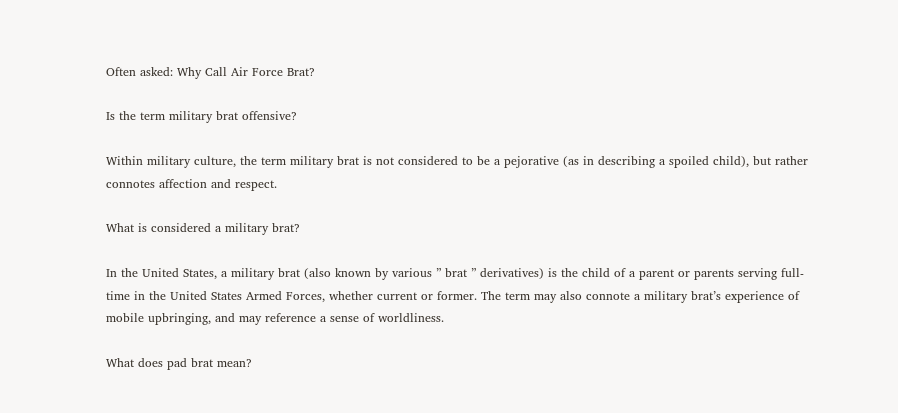Often asked: Why Call Air Force Brat?

Is the term military brat offensive?

Within military culture, the term military brat is not considered to be a pejorative (as in describing a spoiled child), but rather connotes affection and respect.

What is considered a military brat?

In the United States, a military brat (also known by various ” brat ” derivatives) is the child of a parent or parents serving full-time in the United States Armed Forces, whether current or former. The term may also connote a military brat’s experience of mobile upbringing, and may reference a sense of worldliness.

What does pad brat mean?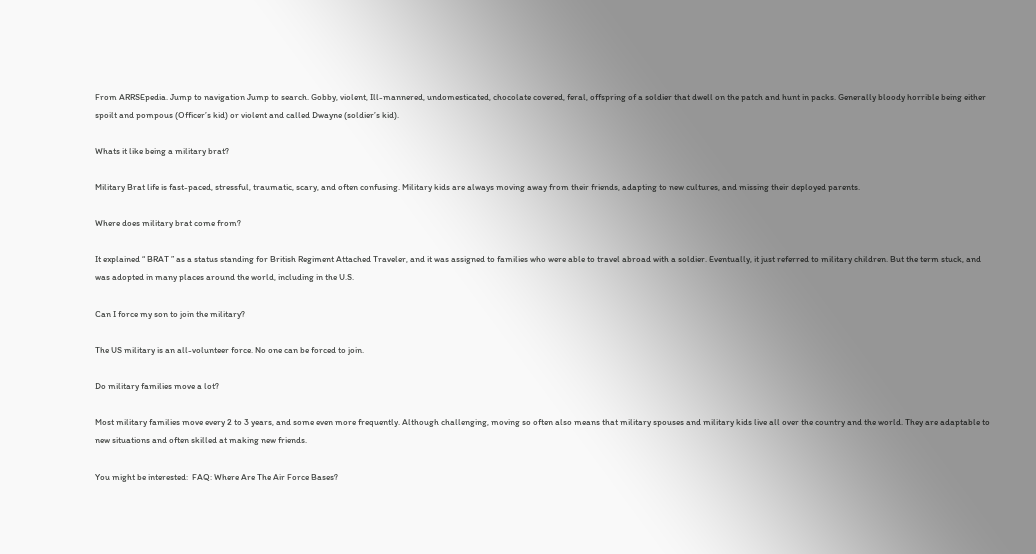From ARRSEpedia. Jump to navigation Jump to search. Gobby, violent, Ill-mannered, undomesticated, chocolate covered, feral, offspring of a soldier that dwell on the patch and hunt in packs. Generally bloody horrible being either spoilt and pompous (Officer’s kid) or violent and called Dwayne (soldier’s kid).

Whats it like being a military brat?

Military Brat life is fast-paced, stressful, traumatic, scary, and often confusing. Military kids are always moving away from their friends, adapting to new cultures, and missing their deployed parents.

Where does military brat come from?

It explained “ BRAT ” as a status standing for British Regiment Attached Traveler, and it was assigned to families who were able to travel abroad with a soldier. Eventually, it just referred to military children. But the term stuck, and was adopted in many places around the world, including in the U.S.

Can I force my son to join the military?

The US military is an all-volunteer force. No one can be forced to join.

Do military families move a lot?

Most military families move every 2 to 3 years, and some even more frequently. Although challenging, moving so often also means that military spouses and military kids live all over the country and the world. They are adaptable to new situations and often skilled at making new friends.

You might be interested:  FAQ: Where Are The Air Force Bases?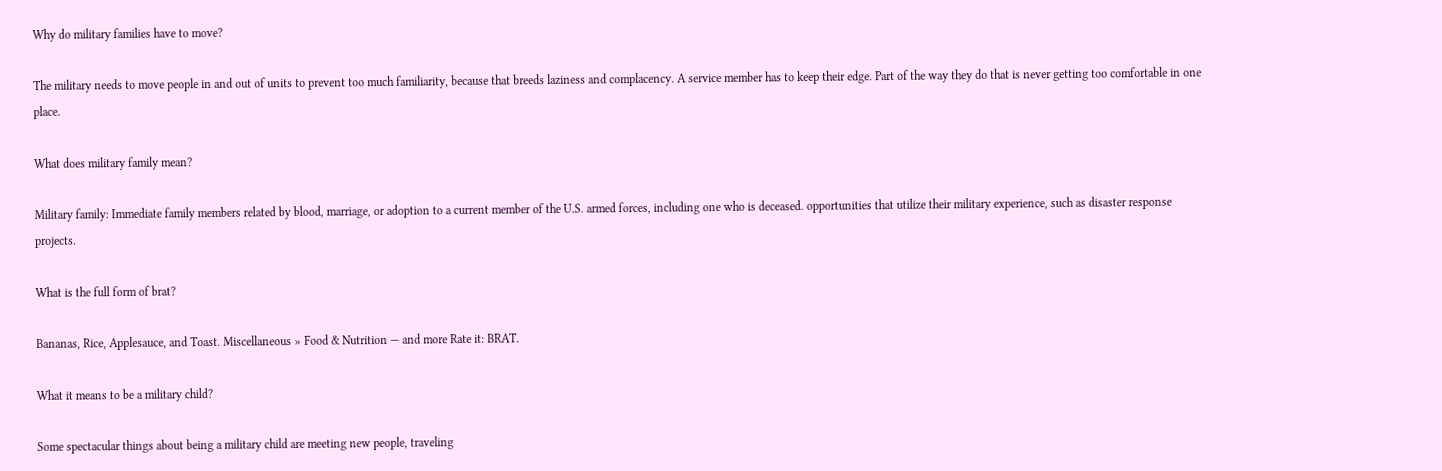Why do military families have to move?

The military needs to move people in and out of units to prevent too much familiarity, because that breeds laziness and complacency. A service member has to keep their edge. Part of the way they do that is never getting too comfortable in one place.

What does military family mean?

Military family: Immediate family members related by blood, marriage, or adoption to a current member of the U.S. armed forces, including one who is deceased. opportunities that utilize their military experience, such as disaster response projects.

What is the full form of brat?

Bananas, Rice, Applesauce, and Toast. Miscellaneous » Food & Nutrition — and more Rate it: BRAT.

What it means to be a military child?

Some spectacular things about being a military child are meeting new people, traveling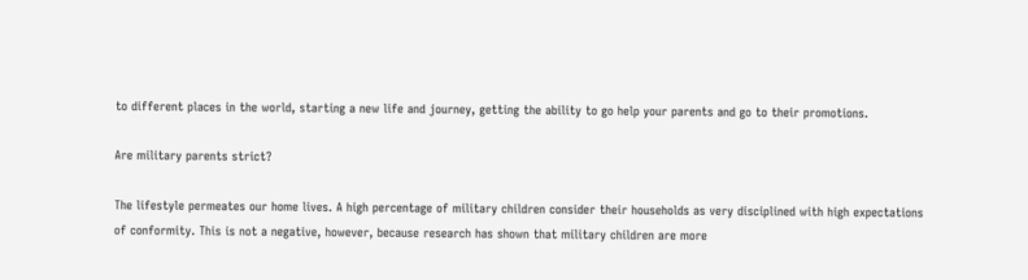to different places in the world, starting a new life and journey, getting the ability to go help your parents and go to their promotions.

Are military parents strict?

The lifestyle permeates our home lives. A high percentage of military children consider their households as very disciplined with high expectations of conformity. This is not a negative, however, because research has shown that military children are more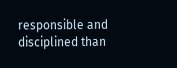responsible and disciplined than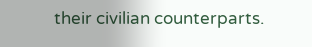their civilian counterparts.